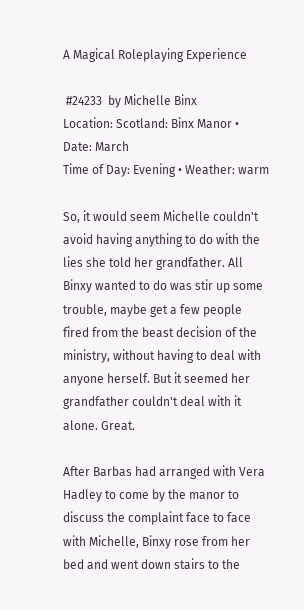A Magical Roleplaying Experience

 #24233  by Michelle Binx
Location: Scotland: Binx Manor • Date: March
Time of Day: Evening • Weather: warm

So, it would seem Michelle couldn't avoid having anything to do with the lies she told her grandfather. All Binxy wanted to do was stir up some trouble, maybe get a few people fired from the beast decision of the ministry, without having to deal with anyone herself. But it seemed her grandfather couldn't deal with it alone. Great.

After Barbas had arranged with Vera Hadley to come by the manor to discuss the complaint face to face with Michelle, Binxy rose from her bed and went down stairs to the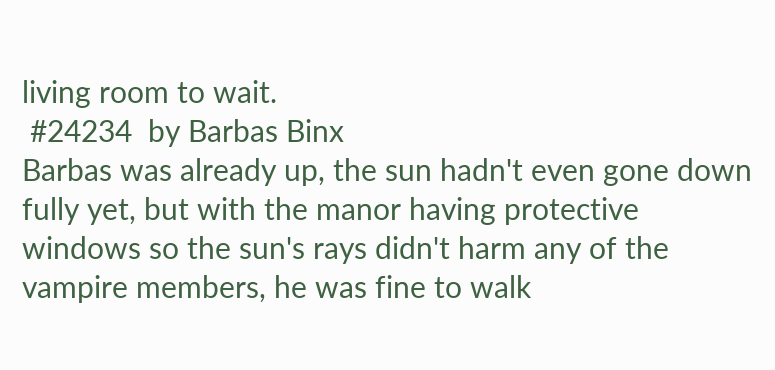living room to wait.
 #24234  by Barbas Binx
Barbas was already up, the sun hadn't even gone down fully yet, but with the manor having protective windows so the sun's rays didn't harm any of the vampire members, he was fine to walk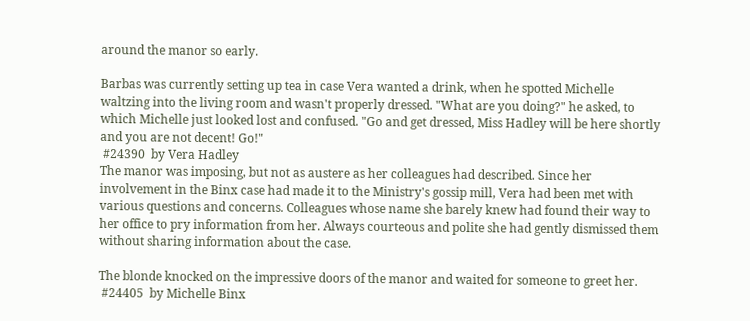around the manor so early.

Barbas was currently setting up tea in case Vera wanted a drink, when he spotted Michelle waltzing into the living room and wasn't properly dressed. "What are you doing?" he asked, to which Michelle just looked lost and confused. "Go and get dressed, Miss Hadley will be here shortly and you are not decent! Go!"
 #24390  by Vera Hadley
The manor was imposing, but not as austere as her colleagues had described. Since her involvement in the Binx case had made it to the Ministry's gossip mill, Vera had been met with various questions and concerns. Colleagues whose name she barely knew had found their way to her office to pry information from her. Always courteous and polite she had gently dismissed them without sharing information about the case.

The blonde knocked on the impressive doors of the manor and waited for someone to greet her.
 #24405  by Michelle Binx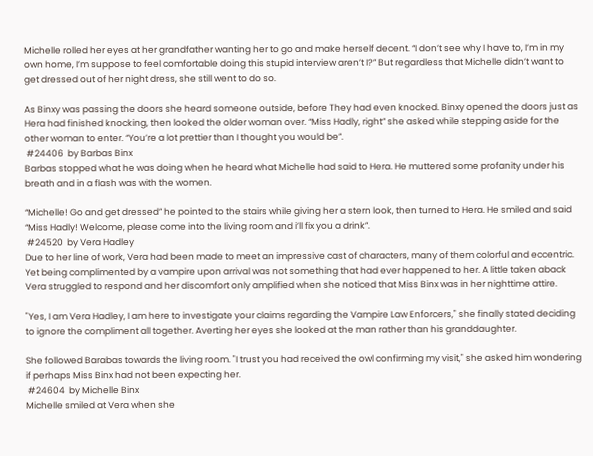Michelle rolled her eyes at her grandfather wanting her to go and make herself decent. “I don’t see why I have to, I’m in my own home, I’m suppose to feel comfortable doing this stupid interview aren’t I?” But regardless that Michelle didn’t want to get dressed out of her night dress, she still went to do so.

As Binxy was passing the doors she heard someone outside, before They had even knocked. Binxy opened the doors just as Hera had finished knocking, then looked the older woman over. “Miss Hadly, right” she asked while stepping aside for the other woman to enter. “You’re a lot prettier than I thought you would be”.
 #24406  by Barbas Binx
Barbas stopped what he was doing when he heard what Michelle had said to Hera. He muttered some profanity under his breath and in a flash was with the women.

“Michelle! Go and get dressed” he pointed to the stairs while giving her a stern look, then turned to Hera. He smiled and said “Miss Hadly! Welcome, please come into the living room and i’ll fix you a drink”.
 #24520  by Vera Hadley
Due to her line of work, Vera had been made to meet an impressive cast of characters, many of them colorful and eccentric. Yet being complimented by a vampire upon arrival was not something that had ever happened to her. A little taken aback Vera struggled to respond and her discomfort only amplified when she noticed that Miss Binx was in her nighttime attire.

"Yes, I am Vera Hadley, I am here to investigate your claims regarding the Vampire Law Enforcers," she finally stated deciding to ignore the compliment all together. Averting her eyes she looked at the man rather than his granddaughter.

She followed Barabas towards the living room. "I trust you had received the owl confirming my visit," she asked him wondering if perhaps Miss Binx had not been expecting her.
 #24604  by Michelle Binx
Michelle smiled at Vera when she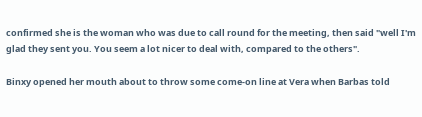confirmed she is the woman who was due to call round for the meeting, then said "well I'm glad they sent you. You seem a lot nicer to deal with, compared to the others".

Binxy opened her mouth about to throw some come-on line at Vera when Barbas told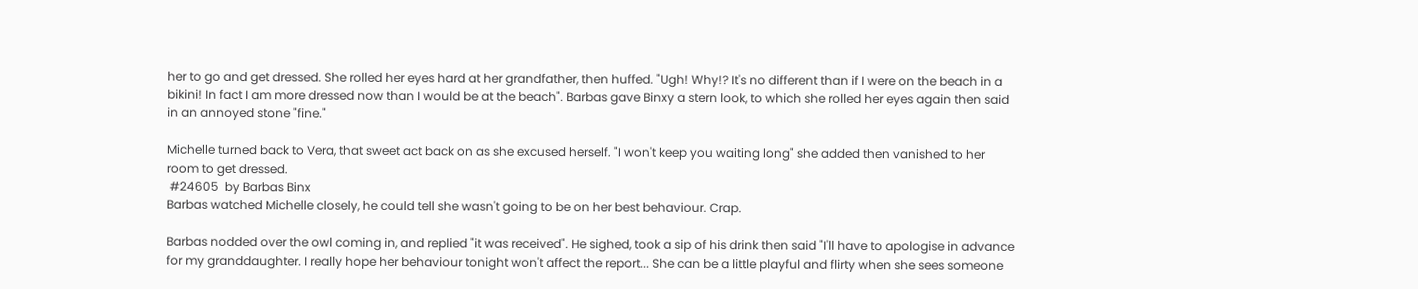her to go and get dressed. She rolled her eyes hard at her grandfather, then huffed. "Ugh! Why!? It's no different than if I were on the beach in a bikini! In fact I am more dressed now than I would be at the beach". Barbas gave Binxy a stern look, to which she rolled her eyes again then said in an annoyed stone "fine."

Michelle turned back to Vera, that sweet act back on as she excused herself. "I won't keep you waiting long" she added then vanished to her room to get dressed.
 #24605  by Barbas Binx
Barbas watched Michelle closely, he could tell she wasn't going to be on her best behaviour. Crap.

Barbas nodded over the owl coming in, and replied "it was received". He sighed, took a sip of his drink then said "I'll have to apologise in advance for my granddaughter. I really hope her behaviour tonight won't affect the report... She can be a little playful and flirty when she sees someone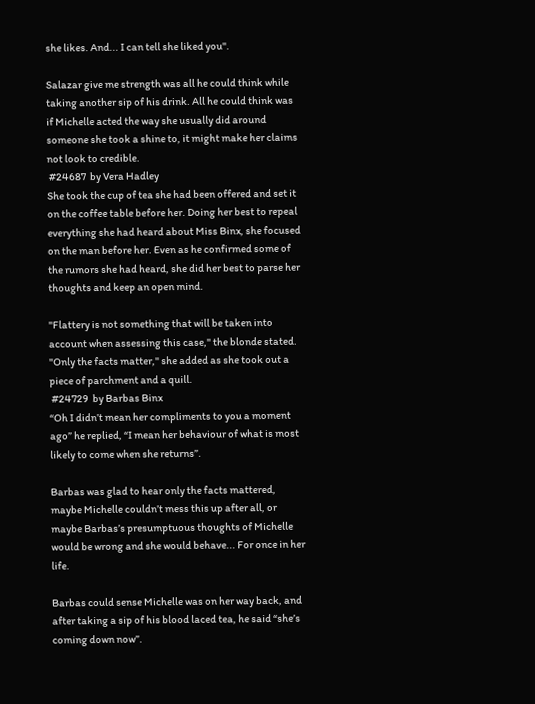she likes. And... I can tell she liked you".

Salazar give me strength was all he could think while taking another sip of his drink. All he could think was if Michelle acted the way she usually did around someone she took a shine to, it might make her claims not look to credible.
 #24687  by Vera Hadley
She took the cup of tea she had been offered and set it on the coffee table before her. Doing her best to repeal everything she had heard about Miss Binx, she focused on the man before her. Even as he confirmed some of the rumors she had heard, she did her best to parse her thoughts and keep an open mind.

"Flattery is not something that will be taken into account when assessing this case," the blonde stated. "Only the facts matter," she added as she took out a piece of parchment and a quill.
 #24729  by Barbas Binx
“Oh I didn’t mean her compliments to you a moment ago” he replied, “I mean her behaviour of what is most likely to come when she returns”.

Barbas was glad to hear only the facts mattered, maybe Michelle couldn’t mess this up after all, or maybe Barbas’s presumptuous thoughts of Michelle would be wrong and she would behave... For once in her life.

Barbas could sense Michelle was on her way back, and after taking a sip of his blood laced tea, he said “she’s coming down now”.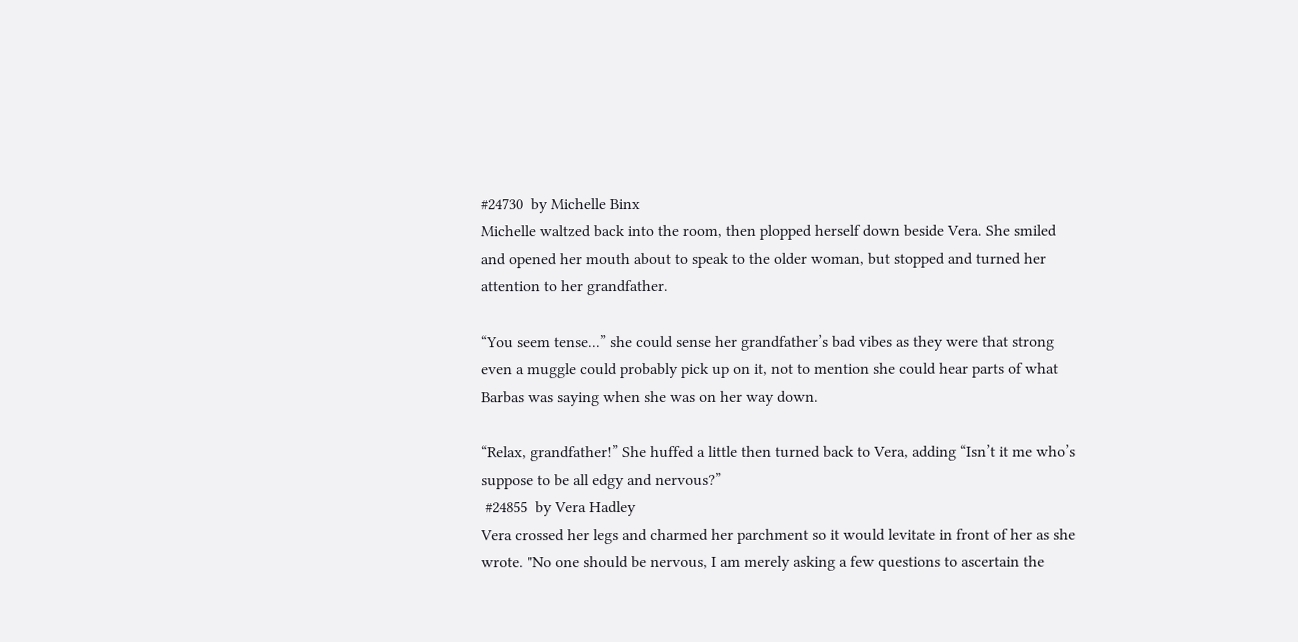#24730  by Michelle Binx
Michelle waltzed back into the room, then plopped herself down beside Vera. She smiled and opened her mouth about to speak to the older woman, but stopped and turned her attention to her grandfather.

“You seem tense...” she could sense her grandfather’s bad vibes as they were that strong even a muggle could probably pick up on it, not to mention she could hear parts of what Barbas was saying when she was on her way down.

“Relax, grandfather!” She huffed a little then turned back to Vera, adding “Isn’t it me who’s suppose to be all edgy and nervous?”
 #24855  by Vera Hadley
Vera crossed her legs and charmed her parchment so it would levitate in front of her as she wrote. "No one should be nervous, I am merely asking a few questions to ascertain the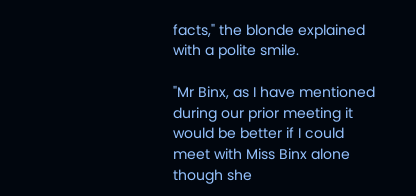facts," the blonde explained with a polite smile.

"Mr Binx, as I have mentioned during our prior meeting it would be better if I could meet with Miss Binx alone though she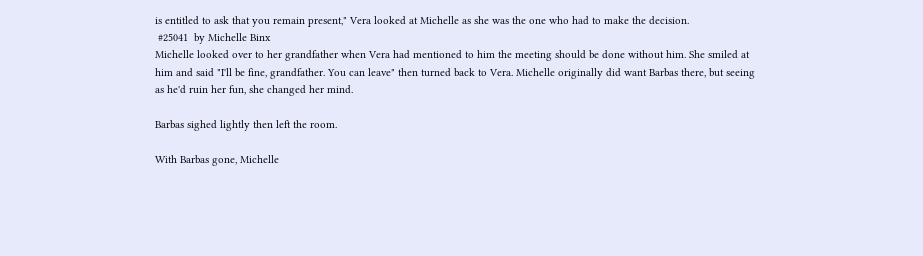is entitled to ask that you remain present," Vera looked at Michelle as she was the one who had to make the decision.
 #25041  by Michelle Binx
Michelle looked over to her grandfather when Vera had mentioned to him the meeting should be done without him. She smiled at him and said "I'll be fine, grandfather. You can leave" then turned back to Vera. Michelle originally did want Barbas there, but seeing as he'd ruin her fun, she changed her mind.

Barbas sighed lightly then left the room.

With Barbas gone, Michelle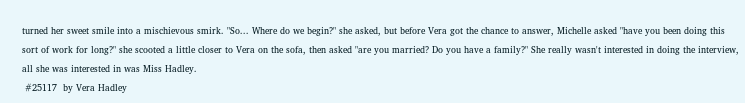turned her sweet smile into a mischievous smirk. "So... Where do we begin?" she asked, but before Vera got the chance to answer, Michelle asked "have you been doing this sort of work for long?" she scooted a little closer to Vera on the sofa, then asked "are you married? Do you have a family?" She really wasn't interested in doing the interview, all she was interested in was Miss Hadley.
 #25117  by Vera Hadley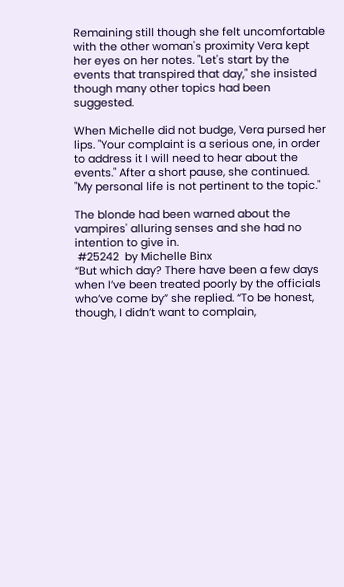Remaining still though she felt uncomfortable with the other woman's proximity Vera kept her eyes on her notes. "Let's start by the events that transpired that day," she insisted though many other topics had been suggested.

When Michelle did not budge, Vera pursed her lips. "Your complaint is a serious one, in order to address it I will need to hear about the events." After a short pause, she continued. "My personal life is not pertinent to the topic."

The blonde had been warned about the vampires' alluring senses and she had no intention to give in.
 #25242  by Michelle Binx
“But which day? There have been a few days when I’ve been treated poorly by the officials who’ve come by” she replied. “To be honest, though, I didn’t want to complain,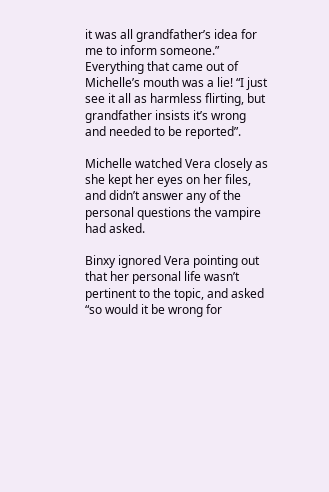it was all grandfather’s idea for me to inform someone.” Everything that came out of Michelle’s mouth was a lie! “I just see it all as harmless flirting, but grandfather insists it’s wrong and needed to be reported”.

Michelle watched Vera closely as she kept her eyes on her files, and didn’t answer any of the personal questions the vampire had asked.

Binxy ignored Vera pointing out that her personal life wasn’t pertinent to the topic, and asked “so would it be wrong for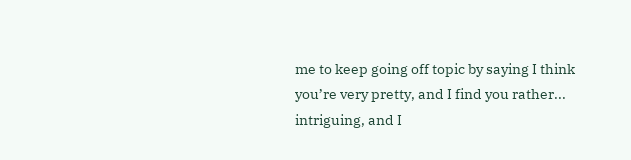me to keep going off topic by saying I think you’re very pretty, and I find you rather... intriguing, and I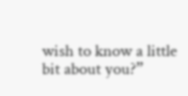wish to know a little bit about you?”